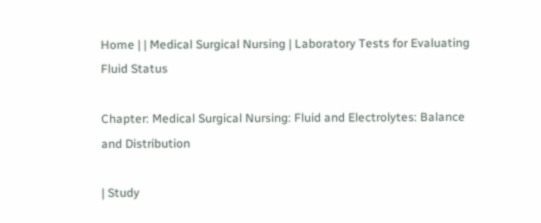Home | | Medical Surgical Nursing | Laboratory Tests for Evaluating Fluid Status

Chapter: Medical Surgical Nursing: Fluid and Electrolytes: Balance and Distribution

| Study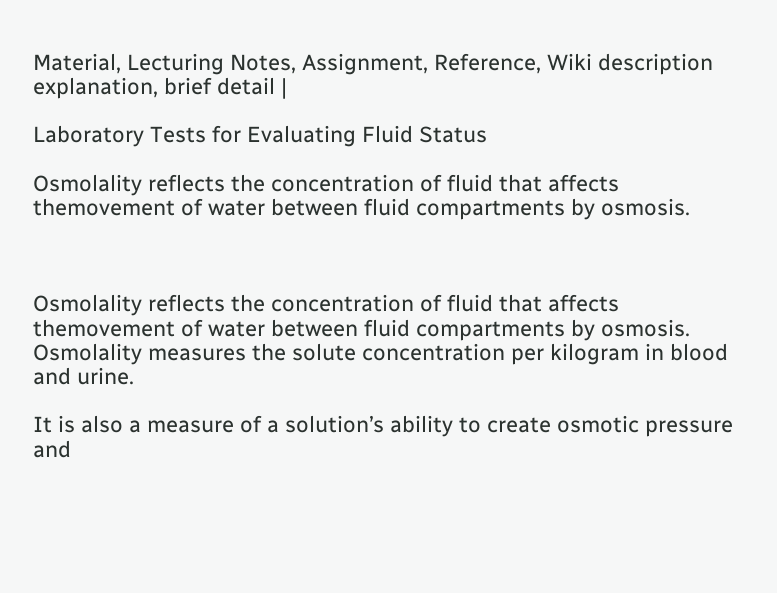Material, Lecturing Notes, Assignment, Reference, Wiki description explanation, brief detail |

Laboratory Tests for Evaluating Fluid Status

Osmolality reflects the concentration of fluid that affects themovement of water between fluid compartments by osmosis.



Osmolality reflects the concentration of fluid that affects themovement of water between fluid compartments by osmosis. Osmolality measures the solute concentration per kilogram in blood and urine.

It is also a measure of a solution’s ability to create osmotic pressure and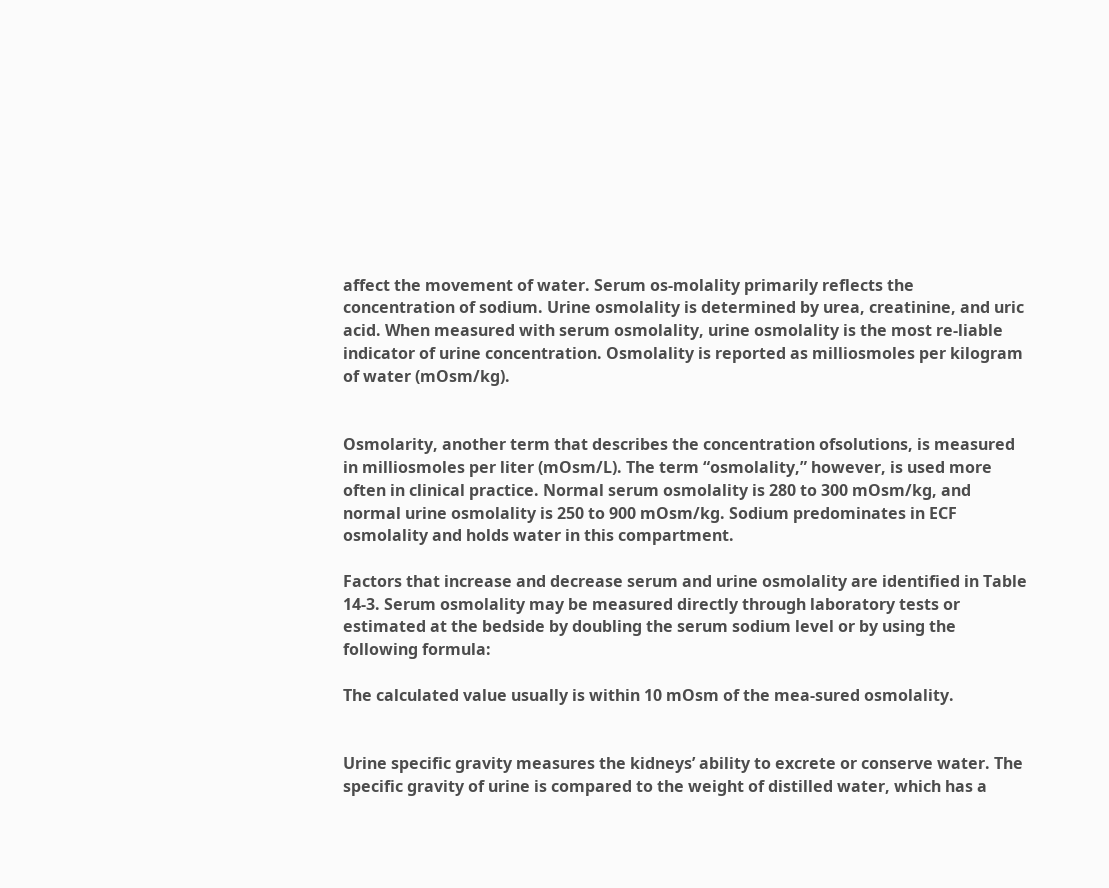affect the movement of water. Serum os-molality primarily reflects the concentration of sodium. Urine osmolality is determined by urea, creatinine, and uric acid. When measured with serum osmolality, urine osmolality is the most re-liable indicator of urine concentration. Osmolality is reported as milliosmoles per kilogram of water (mOsm/kg).


Osmolarity, another term that describes the concentration ofsolutions, is measured in milliosmoles per liter (mOsm/L). The term “osmolality,” however, is used more often in clinical practice. Normal serum osmolality is 280 to 300 mOsm/kg, and normal urine osmolality is 250 to 900 mOsm/kg. Sodium predominates in ECF osmolality and holds water in this compartment.

Factors that increase and decrease serum and urine osmolality are identified in Table 14-3. Serum osmolality may be measured directly through laboratory tests or estimated at the bedside by doubling the serum sodium level or by using the following formula:

The calculated value usually is within 10 mOsm of the mea-sured osmolality.


Urine specific gravity measures the kidneys’ ability to excrete or conserve water. The specific gravity of urine is compared to the weight of distilled water, which has a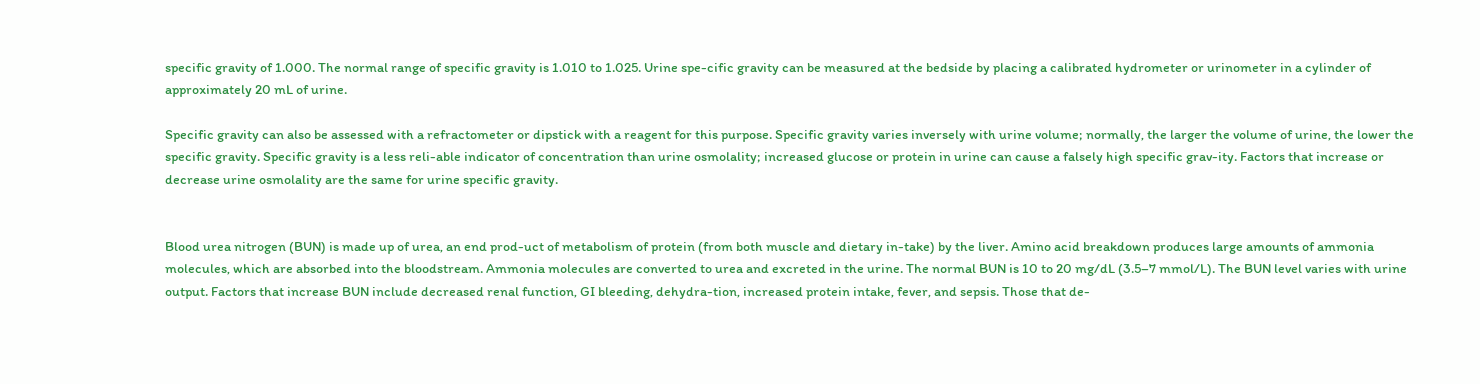specific gravity of 1.000. The normal range of specific gravity is 1.010 to 1.025. Urine spe-cific gravity can be measured at the bedside by placing a calibrated hydrometer or urinometer in a cylinder of approximately 20 mL of urine.

Specific gravity can also be assessed with a refractometer or dipstick with a reagent for this purpose. Specific gravity varies inversely with urine volume; normally, the larger the volume of urine, the lower the specific gravity. Specific gravity is a less reli-able indicator of concentration than urine osmolality; increased glucose or protein in urine can cause a falsely high specific grav-ity. Factors that increase or decrease urine osmolality are the same for urine specific gravity.


Blood urea nitrogen (BUN) is made up of urea, an end prod-uct of metabolism of protein (from both muscle and dietary in-take) by the liver. Amino acid breakdown produces large amounts of ammonia molecules, which are absorbed into the bloodstream. Ammonia molecules are converted to urea and excreted in the urine. The normal BUN is 10 to 20 mg/dL (3.5–7 mmol/L). The BUN level varies with urine output. Factors that increase BUN include decreased renal function, GI bleeding, dehydra-tion, increased protein intake, fever, and sepsis. Those that de-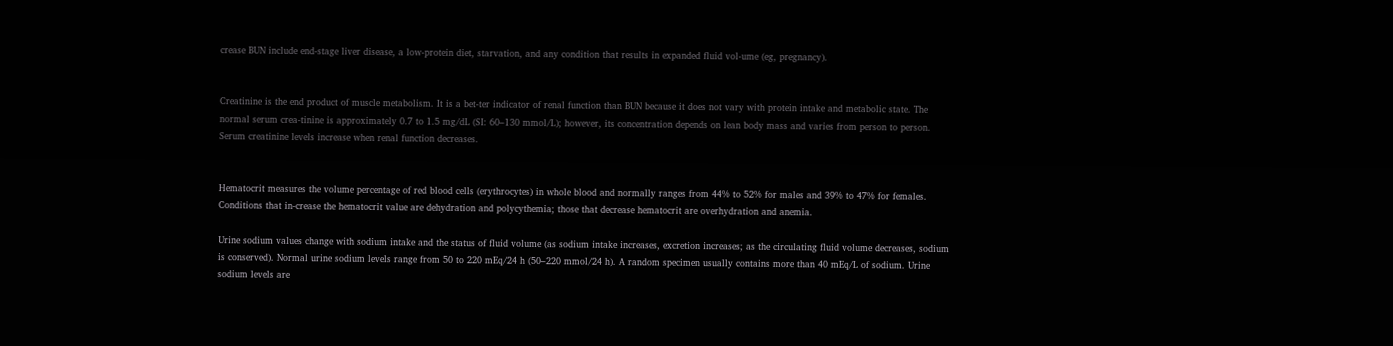crease BUN include end-stage liver disease, a low-protein diet, starvation, and any condition that results in expanded fluid vol-ume (eg, pregnancy).


Creatinine is the end product of muscle metabolism. It is a bet-ter indicator of renal function than BUN because it does not vary with protein intake and metabolic state. The normal serum crea-tinine is approximately 0.7 to 1.5 mg/dL (SI: 60–130 mmol/L); however, its concentration depends on lean body mass and varies from person to person. Serum creatinine levels increase when renal function decreases.


Hematocrit measures the volume percentage of red blood cells (erythrocytes) in whole blood and normally ranges from 44% to 52% for males and 39% to 47% for females. Conditions that in-crease the hematocrit value are dehydration and polycythemia; those that decrease hematocrit are overhydration and anemia.

Urine sodium values change with sodium intake and the status of fluid volume (as sodium intake increases, excretion increases; as the circulating fluid volume decreases, sodium is conserved). Normal urine sodium levels range from 50 to 220 mEq/24 h (50–220 mmol/24 h). A random specimen usually contains more than 40 mEq/L of sodium. Urine sodium levels are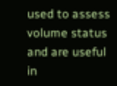used to assess volume status and are useful in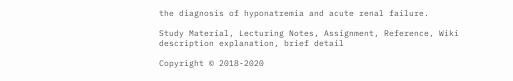the diagnosis of hyponatremia and acute renal failure.

Study Material, Lecturing Notes, Assignment, Reference, Wiki description explanation, brief detail

Copyright © 2018-2020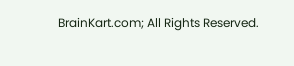BrainKart.com; All Rights Reserved.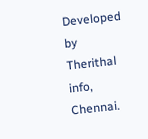Developed by Therithal info, Chennai.